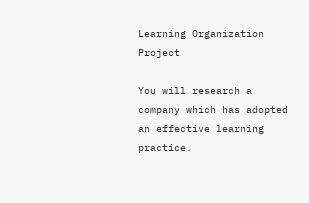Learning Organization Project

You will research a company which has adopted an effective learning practice.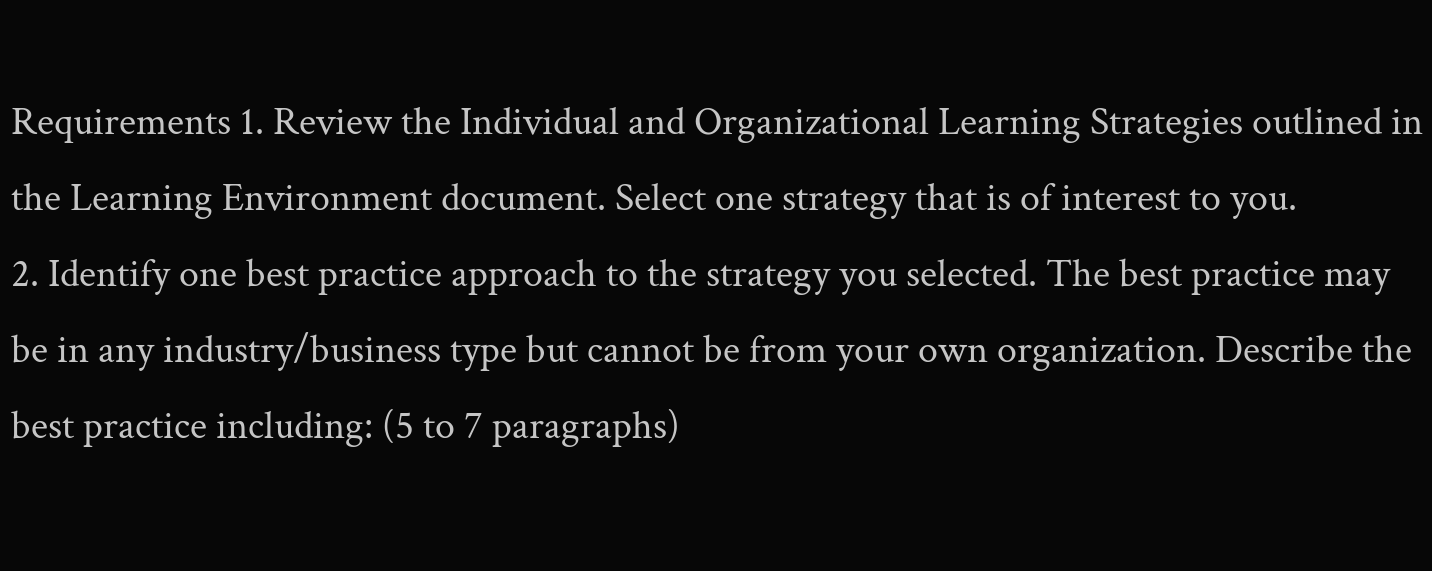Requirements 1. Review the Individual and Organizational Learning Strategies outlined in the Learning Environment document. Select one strategy that is of interest to you.
2. Identify one best practice approach to the strategy you selected. The best practice may be in any industry/business type but cannot be from your own organization. Describe the best practice including: (5 to 7 paragraphs)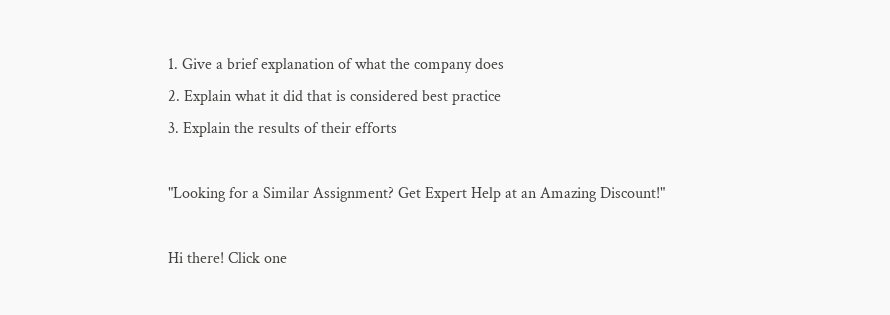1. Give a brief explanation of what the company does
2. Explain what it did that is considered best practice
3. Explain the results of their efforts

"Looking for a Similar Assignment? Get Expert Help at an Amazing Discount!"

Hi there! Click one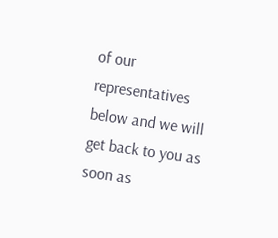of our representatives below and we will get back to you as soon as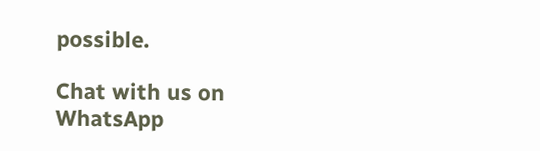possible.

Chat with us on WhatsApp